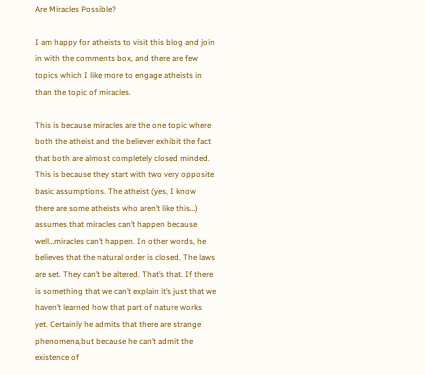Are Miracles Possible?

I am happy for atheists to visit this blog and join in with the comments box, and there are few topics which I like more to engage atheists in than the topic of miracles.

This is because miracles are the one topic where both the atheist and the believer exhibit the fact that both are almost completely closed minded. This is because they start with two very opposite basic assumptions. The atheist (yes, I know there are some atheists who aren’t like this…) assumes that miracles can’t happen because well…miracles can’t happen. In other words, he believes that the natural order is closed. The laws are set. They can’t be altered. That’s that. If there is something that we can’t explain it’s just that we haven’t learned how that part of nature works yet. Certainly he admits that there are strange phenomena,but because he can’t admit the existence of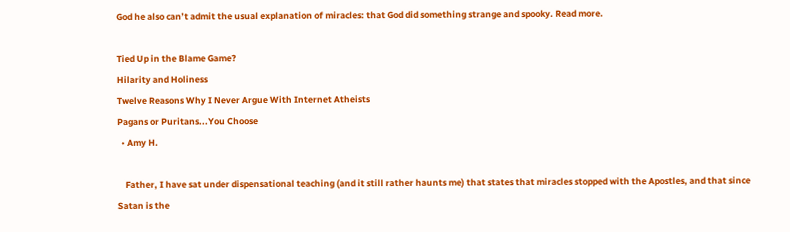God he also can’t admit the usual explanation of miracles: that God did something strange and spooky. Read more.

Tied Up in the Blame Game?
Hilarity and Holiness
Twelve Reasons Why I Never Argue With Internet Atheists
Pagans or Puritans...You Choose
  • Amy H.

    Father, I have sat under dispensational teaching (and it still rather haunts me) that states that miracles stopped with the Apostles, and that since Satan is the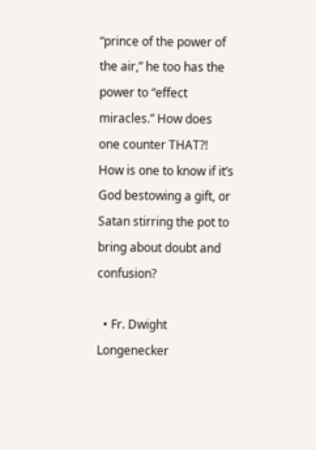“prince of the power of the air,” he too has the power to “effect miracles.” How does one counter THAT?! How is one to know if it’s God bestowing a gift, or Satan stirring the pot to bring about doubt and confusion?

  • Fr. Dwight Longenecker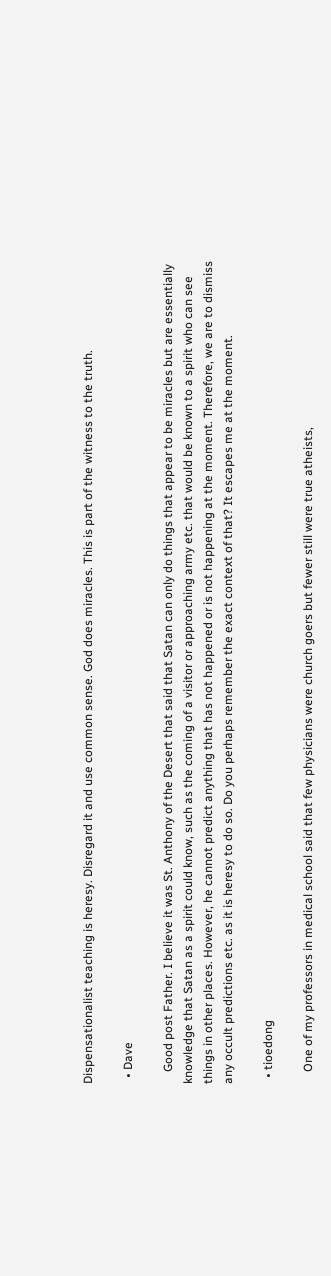Dispensationalist teaching is heresy. Disregard it and use common sense. God does miracles. This is part of the witness to the truth.

  • Dave

    Good post Father. I believe it was St. Anthony of the Desert that said that Satan can only do things that appear to be miracles but are essentially knowledge that Satan as a spirit could know, such as the coming of a visitor or approaching army etc. that would be known to a spirit who can see things in other places. However, he cannot predict anything that has not happened or is not happening at the moment. Therefore, we are to dismiss any occult predictions etc. as it is heresy to do so. Do you perhaps remember the exact context of that? It escapes me at the moment.

  • tioedong

    One of my professors in medical school said that few physicians were church goers but fewer still were true atheists,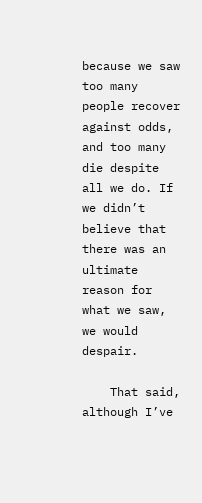because we saw too many people recover against odds, and too many die despite all we do. If we didn’t believe that there was an ultimate reason for what we saw, we would despair.

    That said, although I’ve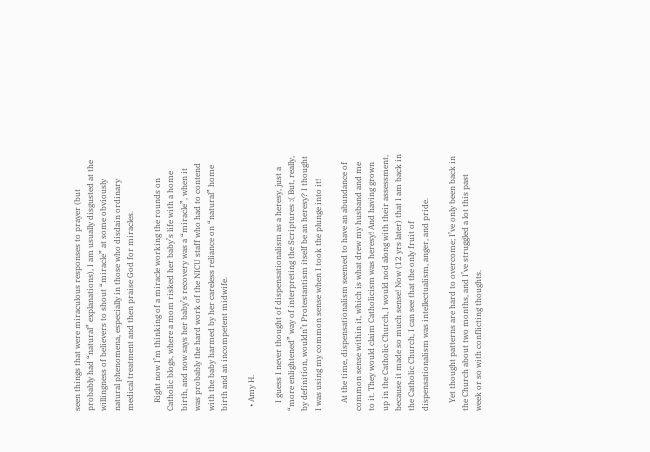seen things that were miraculous responses to prayer (but probably had “natural” explanations), I am usually disgusted at the willingness of believers to shout “miracle” at some obviously natural phenomena, especially in those who disdain ordinary medical treatment and then praise God for miracles.

    Right now I’m thinking of a miracle working the rounds on Catholic blogs, where a mom risked her baby’s life with a home birth, and now says her baby’s recovery was a “miracle”, when it was probably the hard work of the NICU staff who had to contend with the baby harmed by her careless reliance on “natural” home birth and an incompetent midwife.

  • Amy H.

    I guess I never thought of dispensationalism as a heresy, just a “more enlightened” way of interpreting the Scriptures :( But, really, by definition, wouldn’t Protestantism itself be an heresy? I thought I was using my common sense when I took the plunge into it!

    At the time, dispensationalism seemed to have an abundance of common sense within it, which is what drew my husband and me to it. They would claim Catholicism was heresy! And having grown up in the Catholic Church, I would nod along with their assessment, because it made so much sense! Now (12 yrs later) that I am back in the Catholic Church, I can see that the only fruit of dispensationalism was intellectualism, anger, and pride.

    Yet thought patterns are hard to overcome; I’ve only been back in the Church about two months, and I’ve struggled a lot this past week or so with conflicting thoughts.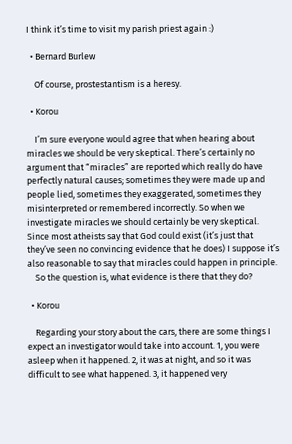I think it’s time to visit my parish priest again :)

  • Bernard Burlew

    Of course, prostestantism is a heresy.

  • Korou

    I’m sure everyone would agree that when hearing about miracles we should be very skeptical. There’s certainly no argument that “miracles” are reported which really do have perfectly natural causes; sometimes they were made up and people lied, sometimes they exaggerated, sometimes they misinterpreted or remembered incorrectly. So when we investigate miracles we should certainly be very skeptical. Since most atheists say that God could exist (it’s just that they’ve seen no convincing evidence that he does) I suppose it’s also reasonable to say that miracles could happen in principle.
    So the question is, what evidence is there that they do?

  • Korou

    Regarding your story about the cars, there are some things I expect an investigator would take into account. 1, you were asleep when it happened. 2, it was at night, and so it was difficult to see what happened. 3, it happened very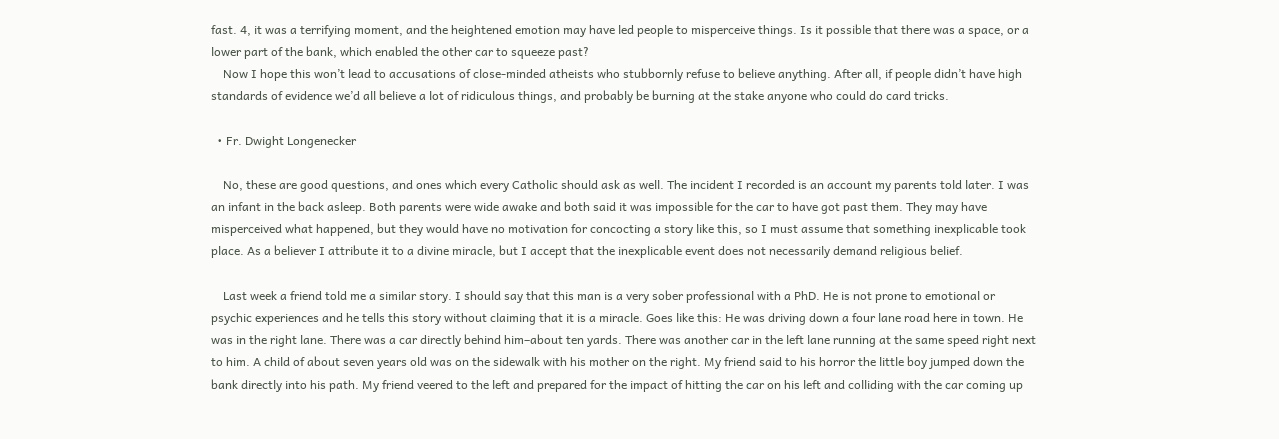fast. 4, it was a terrifying moment, and the heightened emotion may have led people to misperceive things. Is it possible that there was a space, or a lower part of the bank, which enabled the other car to squeeze past?
    Now I hope this won’t lead to accusations of close-minded atheists who stubbornly refuse to believe anything. After all, if people didn’t have high standards of evidence we’d all believe a lot of ridiculous things, and probably be burning at the stake anyone who could do card tricks.

  • Fr. Dwight Longenecker

    No, these are good questions, and ones which every Catholic should ask as well. The incident I recorded is an account my parents told later. I was an infant in the back asleep. Both parents were wide awake and both said it was impossible for the car to have got past them. They may have misperceived what happened, but they would have no motivation for concocting a story like this, so I must assume that something inexplicable took place. As a believer I attribute it to a divine miracle, but I accept that the inexplicable event does not necessarily demand religious belief.

    Last week a friend told me a similar story. I should say that this man is a very sober professional with a PhD. He is not prone to emotional or psychic experiences and he tells this story without claiming that it is a miracle. Goes like this: He was driving down a four lane road here in town. He was in the right lane. There was a car directly behind him–about ten yards. There was another car in the left lane running at the same speed right next to him. A child of about seven years old was on the sidewalk with his mother on the right. My friend said to his horror the little boy jumped down the bank directly into his path. My friend veered to the left and prepared for the impact of hitting the car on his left and colliding with the car coming up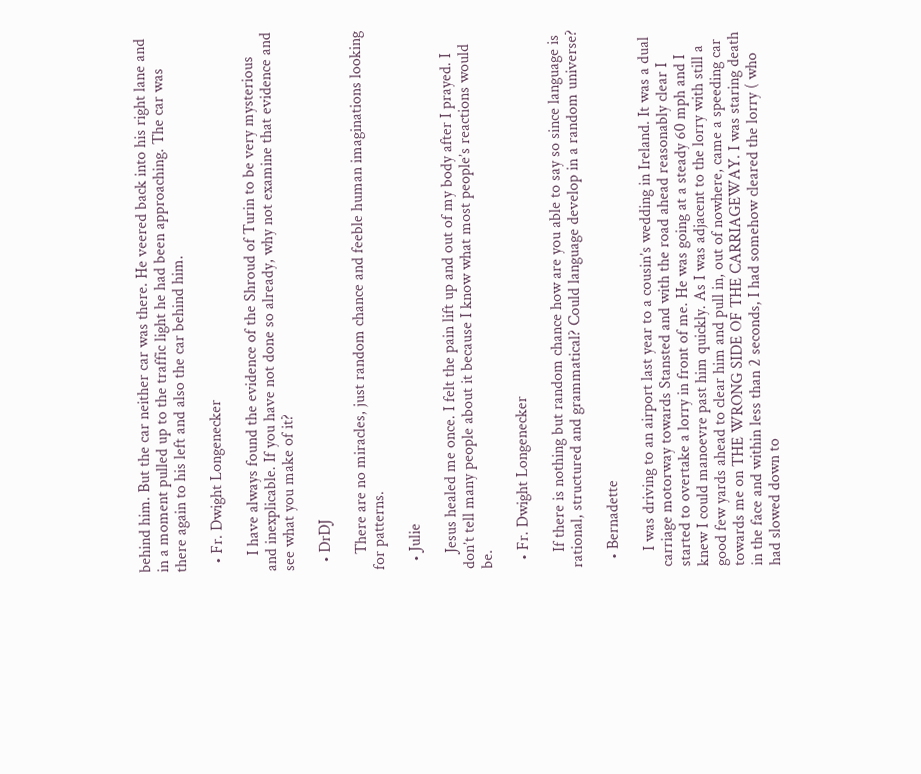behind him. But the car neither car was there. He veered back into his right lane and in a moment pulled up to the traffic light he had been approaching. The car was there again to his left and also the car behind him.

  • Fr. Dwight Longenecker

    I have always found the evidence of the Shroud of Turin to be very mysterious and inexplicable. If you have not done so already, why not examine that evidence and see what you make of it?

  • DrDJ

    There are no miracles, just random chance and feeble human imaginations looking for patterns.

  • Julie

    Jesus healed me once. I felt the pain lift up and out of my body after I prayed. I don’t tell many people about it because I know what most people’s reactions would be.

  • Fr. Dwight Longenecker

    If there is nothing but random chance how are you able to say so since language is rational, structured and grammatical? Could language develop in a random universe?

  • Bernadette

    I was driving to an airport last year to a cousin’s wedding in Ireland. It was a dual carriage motorway towards Stansted and with the road ahead reasonably clear I started to overtake a lorry in front of me. He was going at a steady 60 mph and I knew I could manoevre past him quickly. As I was adjacent to the lorry with still a good few yards ahead to clear him and pull in, out of nowhere, came a speeding car towards me on THE WRONG SIDE OF THE CARRIAGEWAY. I was staring death in the face and within less than 2 seconds, I had somehow cleared the lorry ( who had slowed down to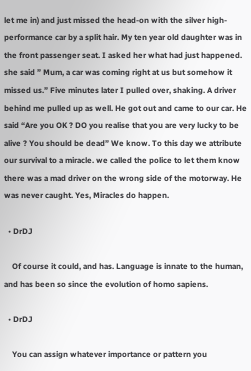let me in) and just missed the head-on with the silver high-performance car by a split hair. My ten year old daughter was in the front passenger seat. I asked her what had just happened. she said ” Mum, a car was coming right at us but somehow it missed us.” Five minutes later I pulled over, shaking. A driver behind me pulled up as well. He got out and came to our car. He said “Are you OK ? DO you realise that you are very lucky to be alive ? You should be dead” We know. To this day we attribute our survival to a miracle. we called the police to let them know there was a mad driver on the wrong side of the motorway. He was never caught. Yes, Miracles do happen.

  • DrDJ

    Of course it could, and has. Language is innate to the human, and has been so since the evolution of homo sapiens.

  • DrDJ

    You can assign whatever importance or pattern you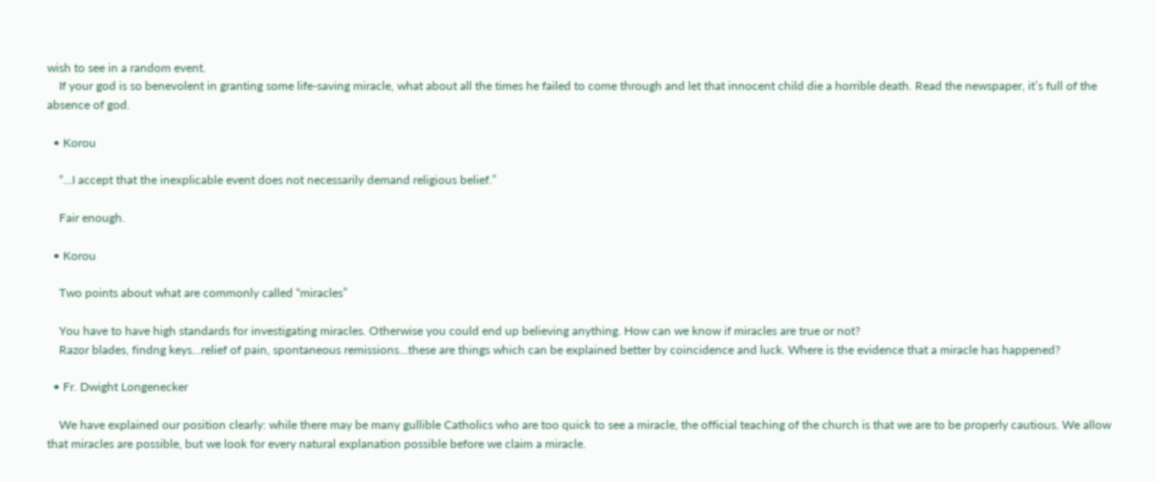wish to see in a random event.
    If your god is so benevolent in granting some life-saving miracle, what about all the times he failed to come through and let that innocent child die a horrible death. Read the newspaper, it’s full of the absence of god.

  • Korou

    “…I accept that the inexplicable event does not necessarily demand religious belief.”

    Fair enough.

  • Korou

    Two points about what are commonly called “miracles”

    You have to have high standards for investigating miracles. Otherwise you could end up believing anything. How can we know if miracles are true or not?
    Razor blades, findng keys…relief of pain, spontaneous remissions…these are things which can be explained better by coincidence and luck. Where is the evidence that a miracle has happened?

  • Fr. Dwight Longenecker

    We have explained our position clearly: while there may be many gullible Catholics who are too quick to see a miracle, the official teaching of the church is that we are to be properly cautious. We allow that miracles are possible, but we look for every natural explanation possible before we claim a miracle.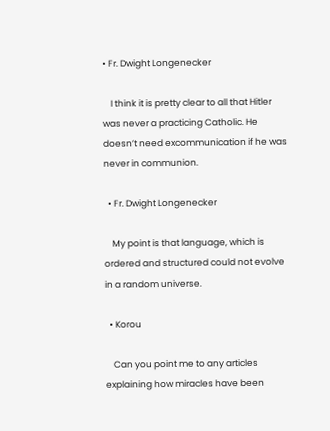• Fr. Dwight Longenecker

    I think it is pretty clear to all that Hitler was never a practicing Catholic. He doesn’t need excommunication if he was never in communion.

  • Fr. Dwight Longenecker

    My point is that language, which is ordered and structured could not evolve in a random universe.

  • Korou

    Can you point me to any articles explaining how miracles have been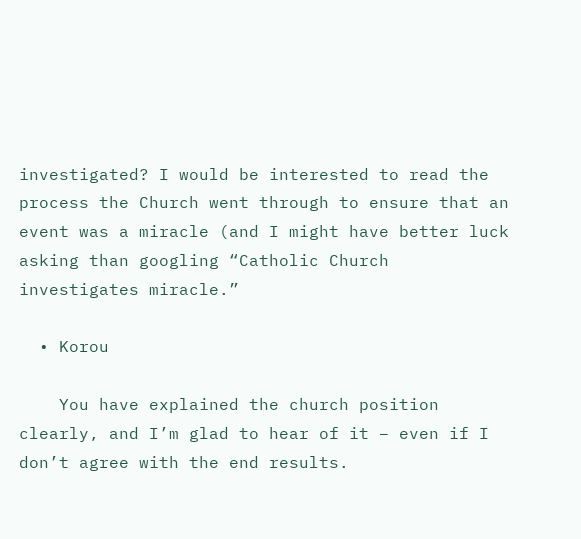investigated? I would be interested to read the process the Church went through to ensure that an event was a miracle (and I might have better luck asking than googling “Catholic Church investigates miracle.”

  • Korou

    You have explained the church position clearly, and I’m glad to hear of it – even if I don’t agree with the end results.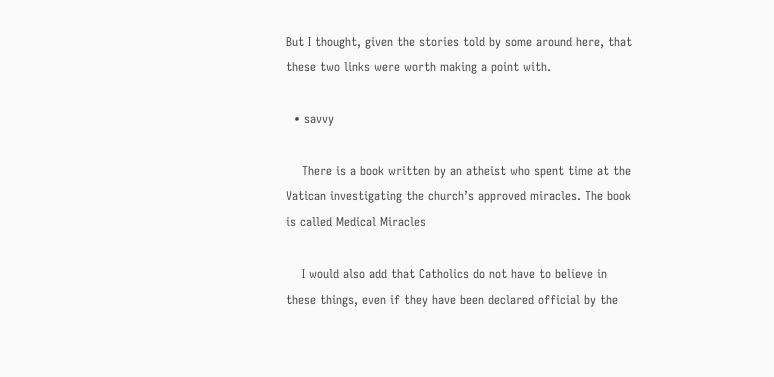But I thought, given the stories told by some around here, that these two links were worth making a point with.

  • savvy

    There is a book written by an atheist who spent time at the Vatican investigating the church’s approved miracles. The book is called Medical Miracles

    I would also add that Catholics do not have to believe in these things, even if they have been declared official by the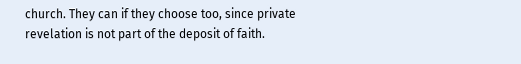church. They can if they choose too, since private revelation is not part of the deposit of faith.